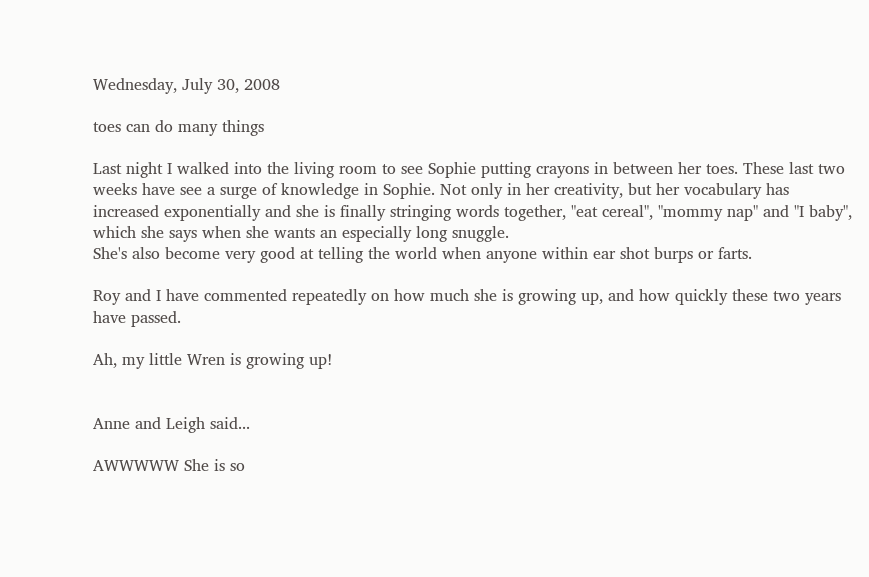Wednesday, July 30, 2008

toes can do many things

Last night I walked into the living room to see Sophie putting crayons in between her toes. These last two weeks have see a surge of knowledge in Sophie. Not only in her creativity, but her vocabulary has increased exponentially and she is finally stringing words together, "eat cereal", "mommy nap" and "I baby", which she says when she wants an especially long snuggle.
She's also become very good at telling the world when anyone within ear shot burps or farts.

Roy and I have commented repeatedly on how much she is growing up, and how quickly these two years have passed.

Ah, my little Wren is growing up!


Anne and Leigh said...

AWWWWW She is so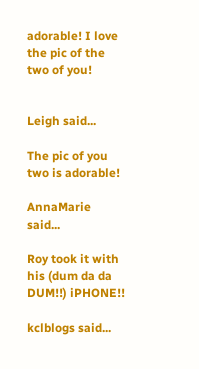adorable! I love the pic of the two of you!


Leigh said...

The pic of you two is adorable!

AnnaMarie said...

Roy took it with his (dum da da DUM!!) iPHONE!!

kclblogs said...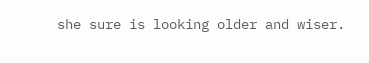she sure is looking older and wiser.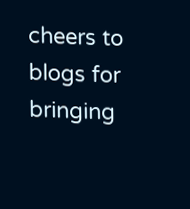cheers to blogs for bringing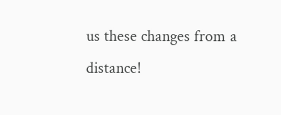us these changes from a distance!